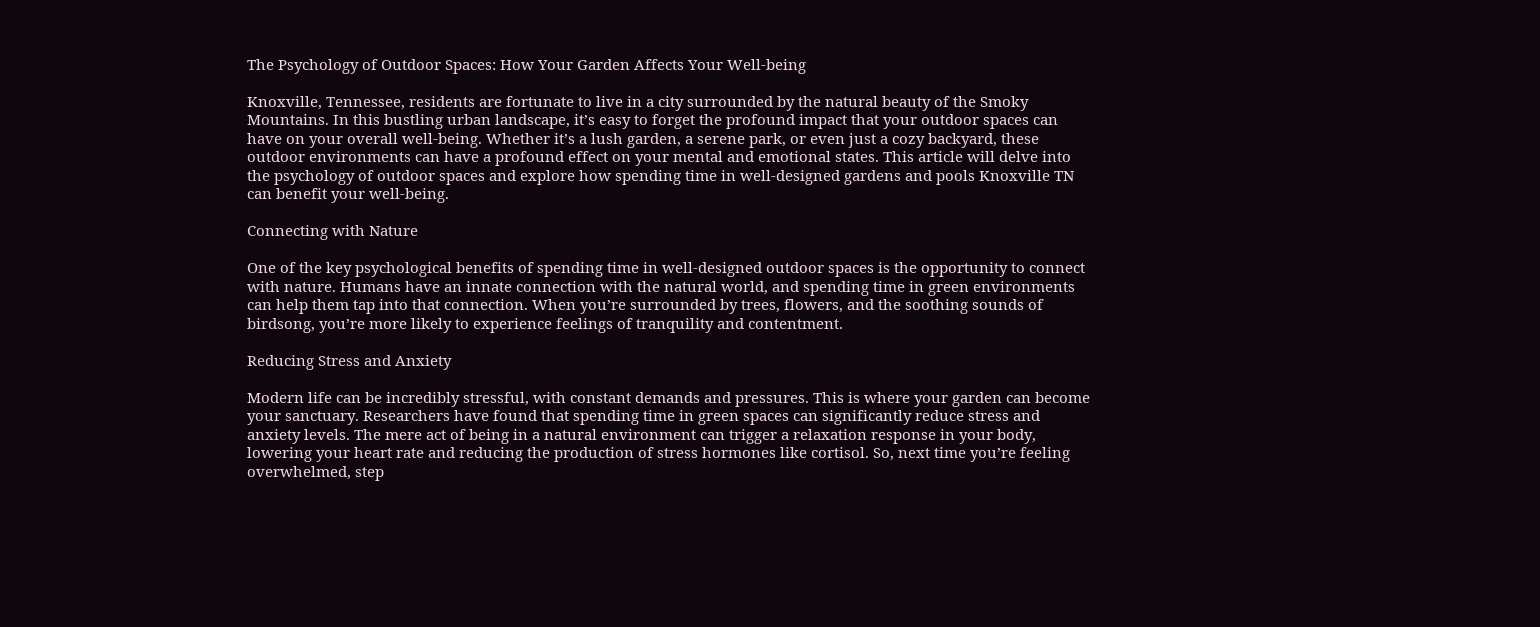The Psychology of Outdoor Spaces: How Your Garden Affects Your Well-being

Knoxville, Tennessee, residents are fortunate to live in a city surrounded by the natural beauty of the Smoky Mountains. In this bustling urban landscape, it’s easy to forget the profound impact that your outdoor spaces can have on your overall well-being. Whether it’s a lush garden, a serene park, or even just a cozy backyard, these outdoor environments can have a profound effect on your mental and emotional states. This article will delve into the psychology of outdoor spaces and explore how spending time in well-designed gardens and pools Knoxville TN can benefit your well-being.

Connecting with Nature

One of the key psychological benefits of spending time in well-designed outdoor spaces is the opportunity to connect with nature. Humans have an innate connection with the natural world, and spending time in green environments can help them tap into that connection. When you’re surrounded by trees, flowers, and the soothing sounds of birdsong, you’re more likely to experience feelings of tranquility and contentment.

Reducing Stress and Anxiety

Modern life can be incredibly stressful, with constant demands and pressures. This is where your garden can become your sanctuary. Researchers have found that spending time in green spaces can significantly reduce stress and anxiety levels. The mere act of being in a natural environment can trigger a relaxation response in your body, lowering your heart rate and reducing the production of stress hormones like cortisol. So, next time you’re feeling overwhelmed, step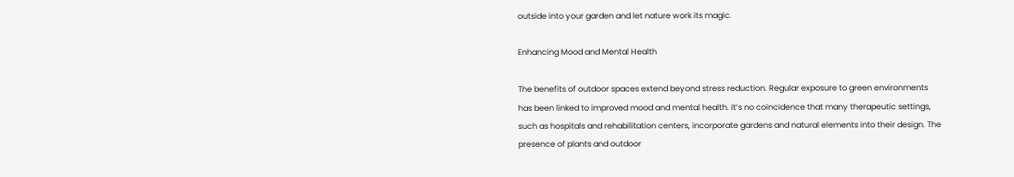outside into your garden and let nature work its magic.

Enhancing Mood and Mental Health

The benefits of outdoor spaces extend beyond stress reduction. Regular exposure to green environments has been linked to improved mood and mental health. It’s no coincidence that many therapeutic settings, such as hospitals and rehabilitation centers, incorporate gardens and natural elements into their design. The presence of plants and outdoor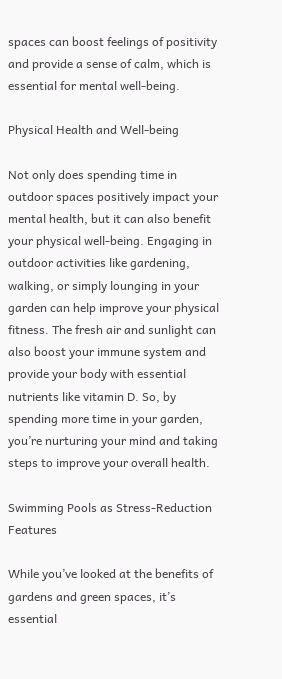spaces can boost feelings of positivity and provide a sense of calm, which is essential for mental well-being.

Physical Health and Well-being

Not only does spending time in outdoor spaces positively impact your mental health, but it can also benefit your physical well-being. Engaging in outdoor activities like gardening, walking, or simply lounging in your garden can help improve your physical fitness. The fresh air and sunlight can also boost your immune system and provide your body with essential nutrients like vitamin D. So, by spending more time in your garden, you’re nurturing your mind and taking steps to improve your overall health.

Swimming Pools as Stress-Reduction Features

While you’ve looked at the benefits of gardens and green spaces, it’s essential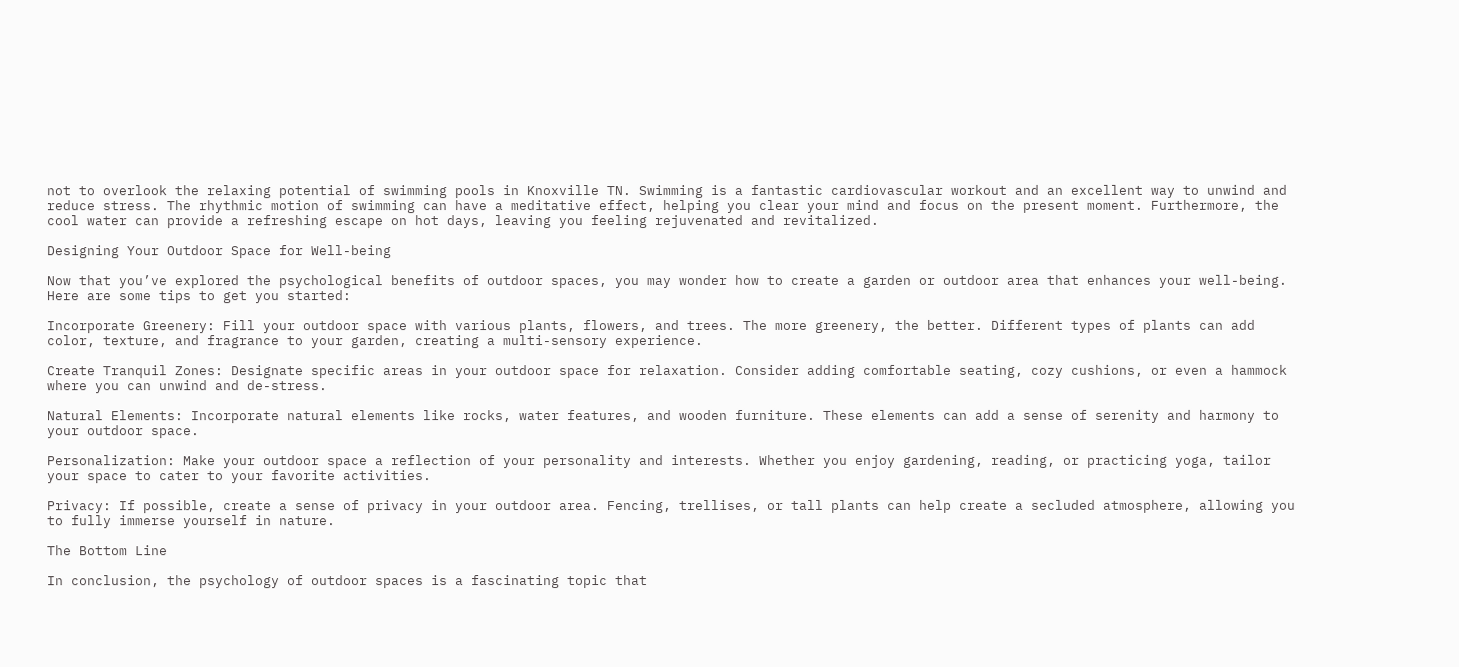not to overlook the relaxing potential of swimming pools in Knoxville TN. Swimming is a fantastic cardiovascular workout and an excellent way to unwind and reduce stress. The rhythmic motion of swimming can have a meditative effect, helping you clear your mind and focus on the present moment. Furthermore, the cool water can provide a refreshing escape on hot days, leaving you feeling rejuvenated and revitalized.

Designing Your Outdoor Space for Well-being

Now that you’ve explored the psychological benefits of outdoor spaces, you may wonder how to create a garden or outdoor area that enhances your well-being. Here are some tips to get you started:

Incorporate Greenery: Fill your outdoor space with various plants, flowers, and trees. The more greenery, the better. Different types of plants can add color, texture, and fragrance to your garden, creating a multi-sensory experience.

Create Tranquil Zones: Designate specific areas in your outdoor space for relaxation. Consider adding comfortable seating, cozy cushions, or even a hammock where you can unwind and de-stress.

Natural Elements: Incorporate natural elements like rocks, water features, and wooden furniture. These elements can add a sense of serenity and harmony to your outdoor space.

Personalization: Make your outdoor space a reflection of your personality and interests. Whether you enjoy gardening, reading, or practicing yoga, tailor your space to cater to your favorite activities.

Privacy: If possible, create a sense of privacy in your outdoor area. Fencing, trellises, or tall plants can help create a secluded atmosphere, allowing you to fully immerse yourself in nature.

The Bottom Line

In conclusion, the psychology of outdoor spaces is a fascinating topic that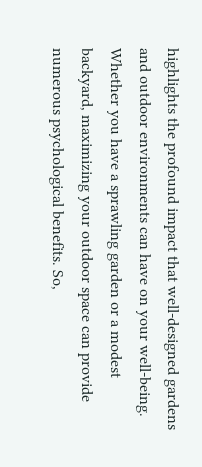highlights the profound impact that well-designed gardens and outdoor environments can have on your well-being. Whether you have a sprawling garden or a modest backyard, maximizing your outdoor space can provide numerous psychological benefits. So,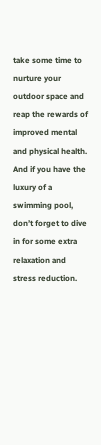take some time to nurture your outdoor space and reap the rewards of improved mental and physical health. And if you have the luxury of a swimming pool, don’t forget to dive in for some extra relaxation and stress reduction.